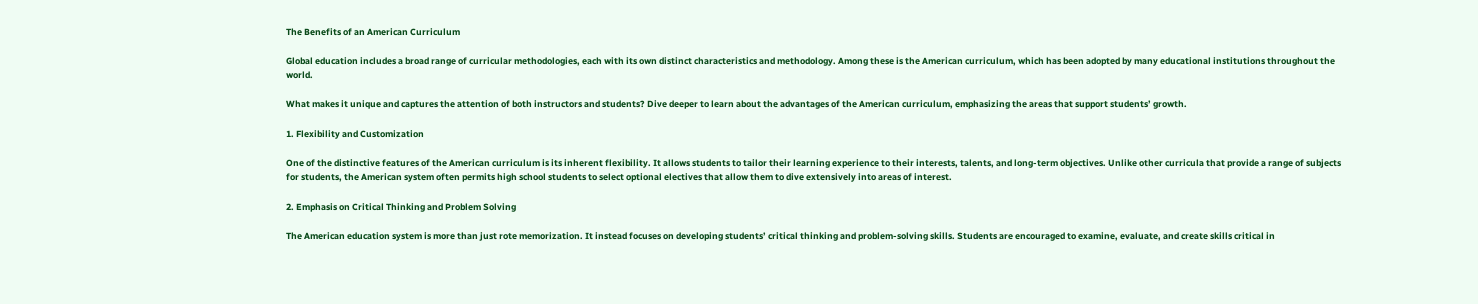The Benefits of an American Curriculum

Global education includes a broad range of curricular methodologies, each with its own distinct characteristics and methodology. Among these is the American curriculum, which has been adopted by many educational institutions throughout the world.

What makes it unique and captures the attention of both instructors and students? Dive deeper to learn about the advantages of the American curriculum, emphasizing the areas that support students’ growth.

1. Flexibility and Customization

One of the distinctive features of the American curriculum is its inherent flexibility. It allows students to tailor their learning experience to their interests, talents, and long-term objectives. Unlike other curricula that provide a range of subjects for students, the American system often permits high school students to select optional electives that allow them to dive extensively into areas of interest.

2. Emphasis on Critical Thinking and Problem Solving

The American education system is more than just rote memorization. It instead focuses on developing students’ critical thinking and problem-solving skills. Students are encouraged to examine, evaluate, and create skills critical in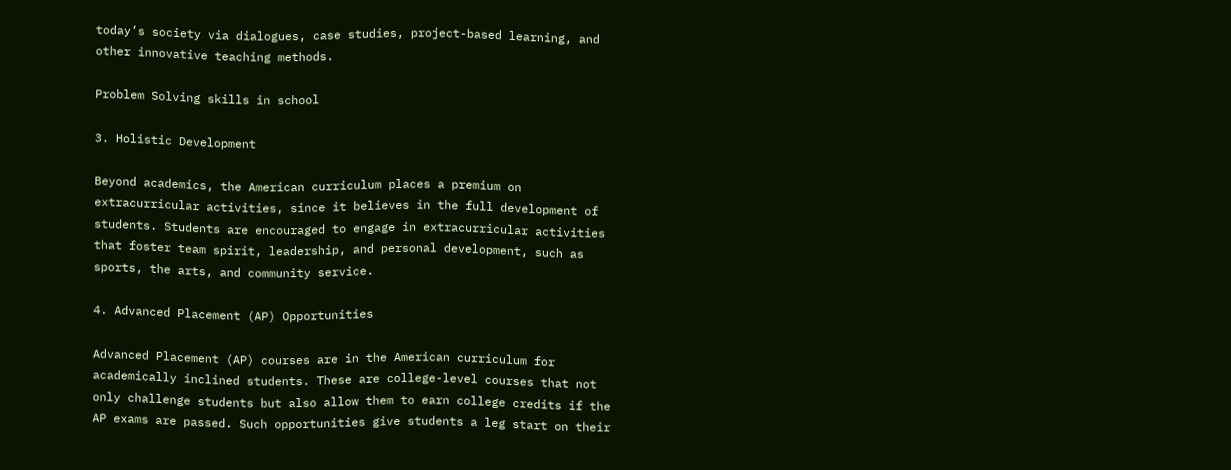today’s society via dialogues, case studies, project-based learning, and other innovative teaching methods.

Problem Solving skills in school

3. Holistic Development

Beyond academics, the American curriculum places a premium on extracurricular activities, since it believes in the full development of students. Students are encouraged to engage in extracurricular activities that foster team spirit, leadership, and personal development, such as sports, the arts, and community service.

4. Advanced Placement (AP) Opportunities

Advanced Placement (AP) courses are in the American curriculum for academically inclined students. These are college-level courses that not only challenge students but also allow them to earn college credits if the AP exams are passed. Such opportunities give students a leg start on their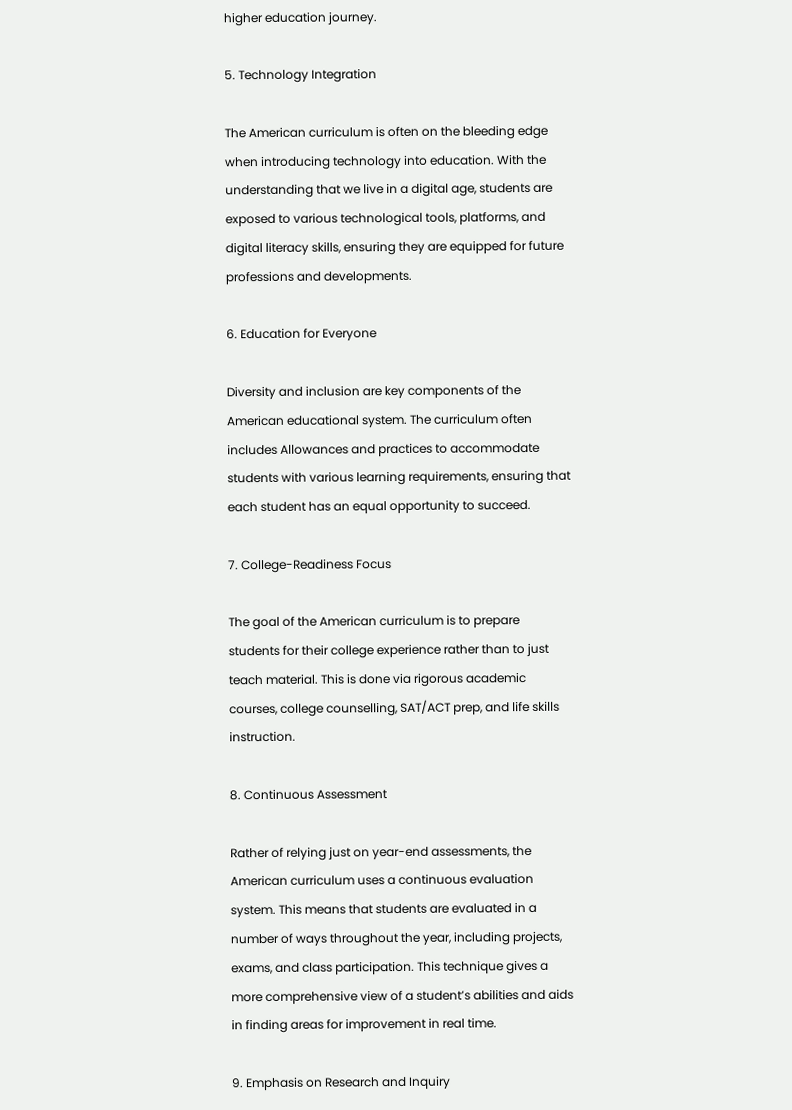higher education journey.

5. Technology Integration

The American curriculum is often on the bleeding edge when introducing technology into education. With the understanding that we live in a digital age, students are exposed to various technological tools, platforms, and digital literacy skills, ensuring they are equipped for future professions and developments.

6. Education for Everyone

Diversity and inclusion are key components of the American educational system. The curriculum often includes Allowances and practices to accommodate students with various learning requirements, ensuring that each student has an equal opportunity to succeed.

7. College-Readiness Focus

The goal of the American curriculum is to prepare students for their college experience rather than to just teach material. This is done via rigorous academic courses, college counselling, SAT/ACT prep, and life skills instruction.

8. Continuous Assessment

Rather of relying just on year-end assessments, the American curriculum uses a continuous evaluation system. This means that students are evaluated in a number of ways throughout the year, including projects, exams, and class participation. This technique gives a more comprehensive view of a student’s abilities and aids in finding areas for improvement in real time.

9. Emphasis on Research and Inquiry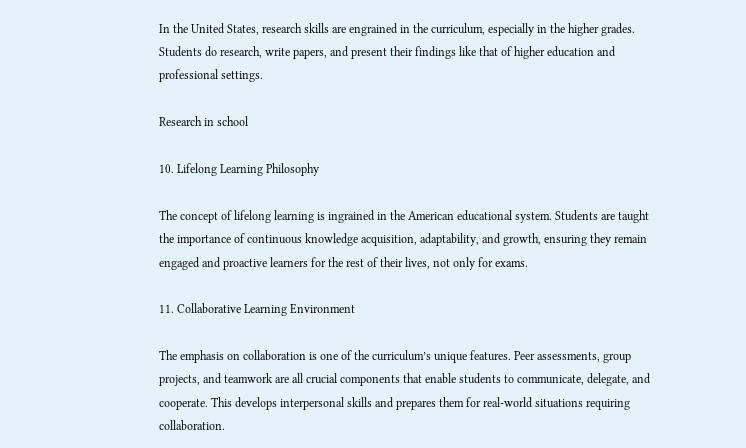In the United States, research skills are engrained in the curriculum, especially in the higher grades. Students do research, write papers, and present their findings like that of higher education and professional settings.

Research in school

10. Lifelong Learning Philosophy

The concept of lifelong learning is ingrained in the American educational system. Students are taught the importance of continuous knowledge acquisition, adaptability, and growth, ensuring they remain engaged and proactive learners for the rest of their lives, not only for exams.

11. Collaborative Learning Environment

The emphasis on collaboration is one of the curriculum’s unique features. Peer assessments, group projects, and teamwork are all crucial components that enable students to communicate, delegate, and cooperate. This develops interpersonal skills and prepares them for real-world situations requiring collaboration.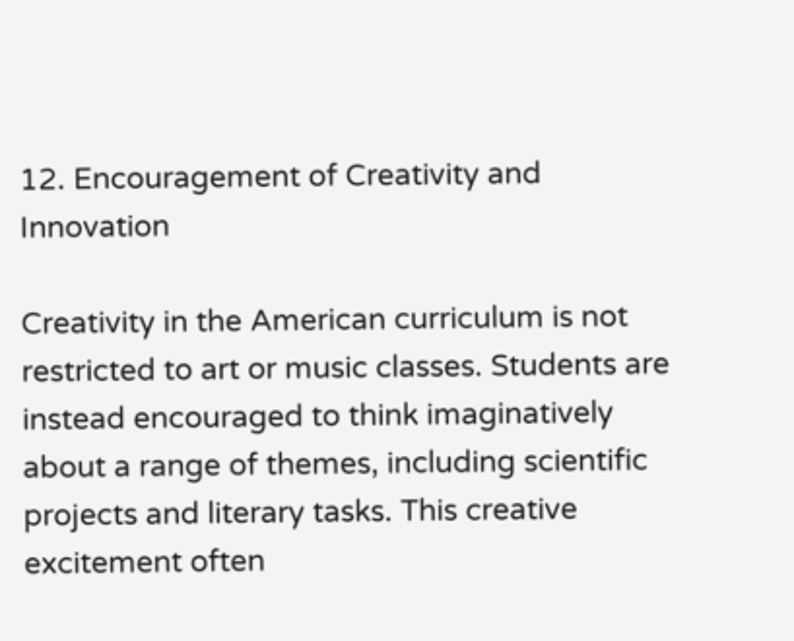12. Encouragement of Creativity and Innovation

Creativity in the American curriculum is not restricted to art or music classes. Students are instead encouraged to think imaginatively about a range of themes, including scientific projects and literary tasks. This creative excitement often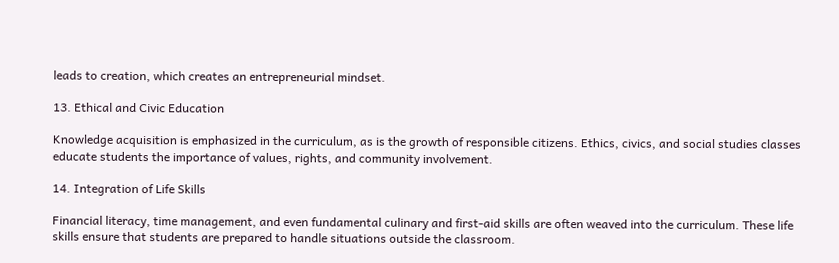leads to creation, which creates an entrepreneurial mindset.

13. Ethical and Civic Education

Knowledge acquisition is emphasized in the curriculum, as is the growth of responsible citizens. Ethics, civics, and social studies classes educate students the importance of values, rights, and community involvement.

14. Integration of Life Skills

Financial literacy, time management, and even fundamental culinary and first-aid skills are often weaved into the curriculum. These life skills ensure that students are prepared to handle situations outside the classroom.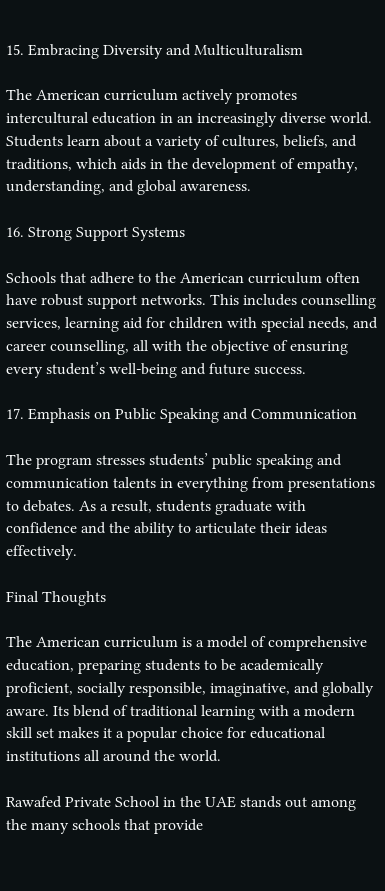15. Embracing Diversity and Multiculturalism

The American curriculum actively promotes intercultural education in an increasingly diverse world. Students learn about a variety of cultures, beliefs, and traditions, which aids in the development of empathy, understanding, and global awareness.

16. Strong Support Systems

Schools that adhere to the American curriculum often have robust support networks. This includes counselling services, learning aid for children with special needs, and career counselling, all with the objective of ensuring every student’s well-being and future success.

17. Emphasis on Public Speaking and Communication

The program stresses students’ public speaking and communication talents in everything from presentations to debates. As a result, students graduate with confidence and the ability to articulate their ideas effectively.

Final Thoughts

The American curriculum is a model of comprehensive education, preparing students to be academically proficient, socially responsible, imaginative, and globally aware. Its blend of traditional learning with a modern skill set makes it a popular choice for educational institutions all around the world.

Rawafed Private School in the UAE stands out among the many schools that provide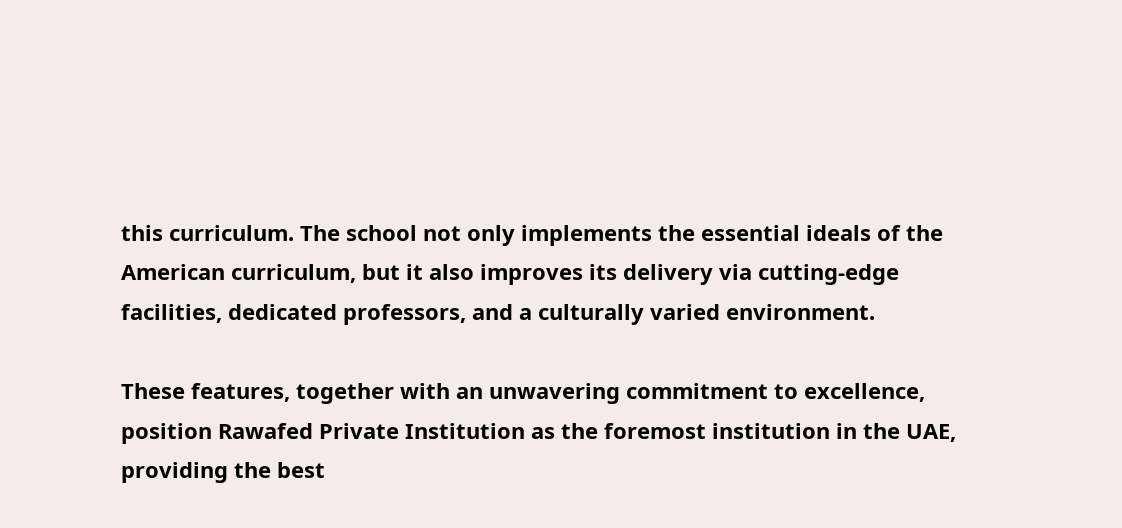this curriculum. The school not only implements the essential ideals of the American curriculum, but it also improves its delivery via cutting-edge facilities, dedicated professors, and a culturally varied environment.

These features, together with an unwavering commitment to excellence, position Rawafed Private Institution as the foremost institution in the UAE, providing the best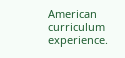American curriculum experience.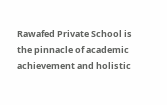Rawafed Private School is the pinnacle of academic achievement and holistic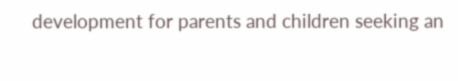development for parents and children seeking an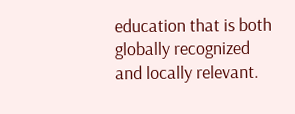education that is both globally recognized and locally relevant.